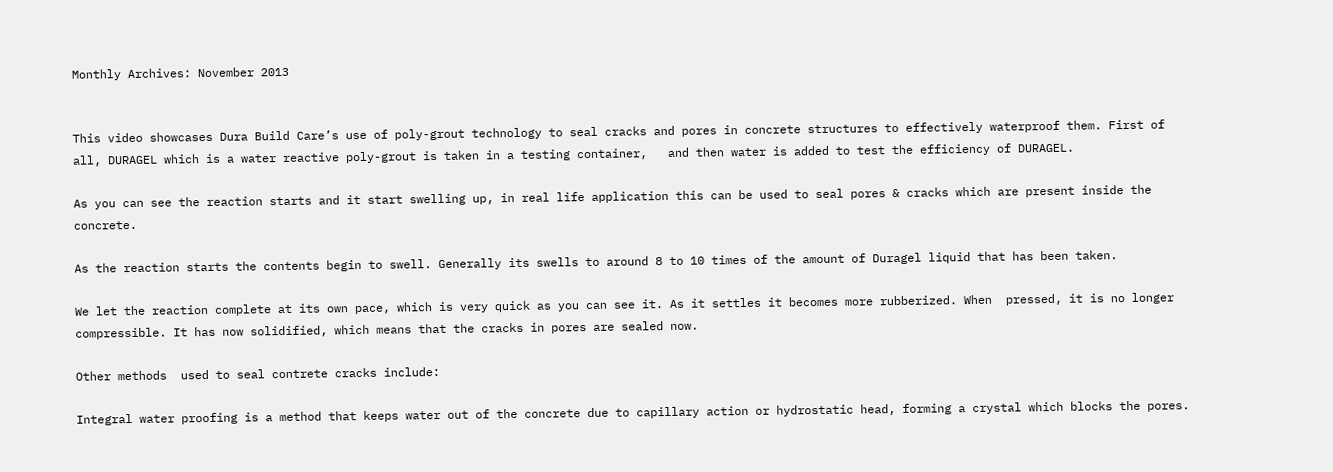Monthly Archives: November 2013


This video showcases Dura Build Care’s use of poly-grout technology to seal cracks and pores in concrete structures to effectively waterproof them. First of all, DURAGEL which is a water reactive poly-grout is taken in a testing container,   and then water is added to test the efficiency of DURAGEL.

As you can see the reaction starts and it start swelling up, in real life application this can be used to seal pores & cracks which are present inside the concrete.

As the reaction starts the contents begin to swell. Generally its swells to around 8 to 10 times of the amount of Duragel liquid that has been taken.

We let the reaction complete at its own pace, which is very quick as you can see it. As it settles it becomes more rubberized. When  pressed, it is no longer compressible. It has now solidified, which means that the cracks in pores are sealed now.

Other methods  used to seal contrete cracks include:

Integral water proofing is a method that keeps water out of the concrete due to capillary action or hydrostatic head, forming a crystal which blocks the pores.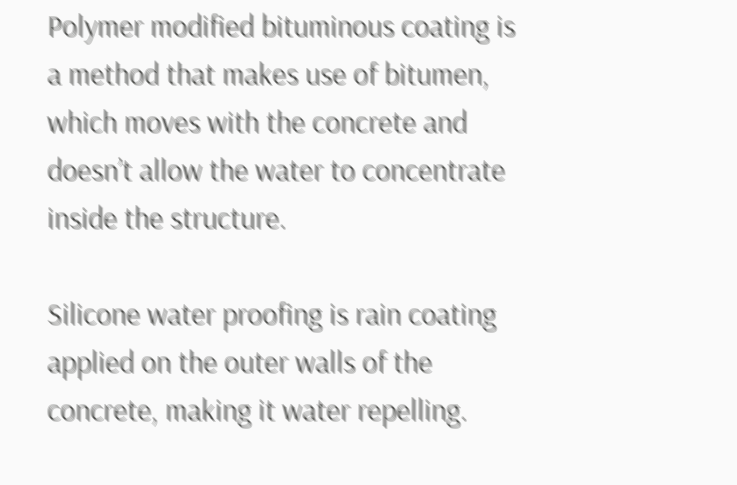Polymer modified bituminous coating is a method that makes use of bitumen, which moves with the concrete and doesn’t allow the water to concentrate inside the structure.

Silicone water proofing is rain coating applied on the outer walls of the concrete, making it water repelling.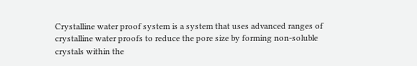Crystalline water proof system is a system that uses advanced ranges of crystalline water proofs to reduce the pore size by forming non-soluble crystals within the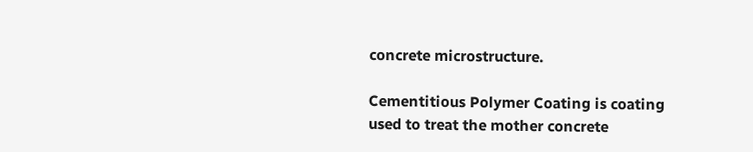concrete microstructure.

Cementitious Polymer Coating is coating used to treat the mother concrete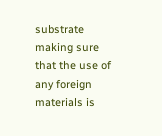substrate making sure that the use of any foreign materials is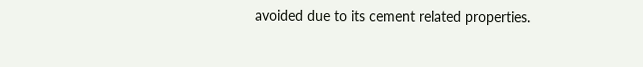avoided due to its cement related properties.